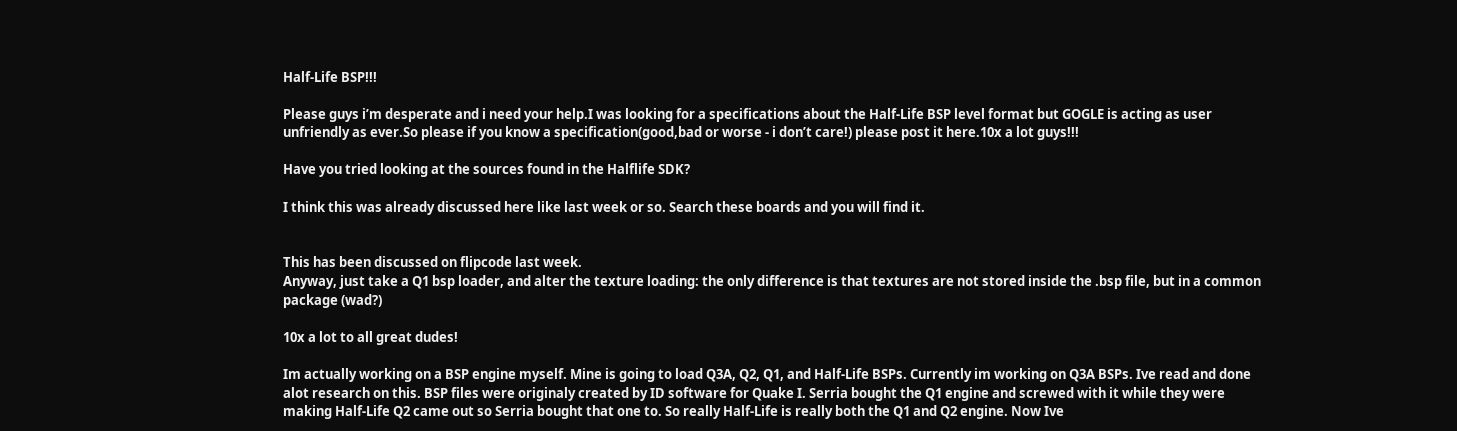Half-Life BSP!!!

Please guys i’m desperate and i need your help.I was looking for a specifications about the Half-Life BSP level format but GOGLE is acting as user unfriendly as ever.So please if you know a specification(good,bad or worse - i don’t care!) please post it here.10x a lot guys!!!

Have you tried looking at the sources found in the Halflife SDK?

I think this was already discussed here like last week or so. Search these boards and you will find it.


This has been discussed on flipcode last week.
Anyway, just take a Q1 bsp loader, and alter the texture loading: the only difference is that textures are not stored inside the .bsp file, but in a common package (wad?)

10x a lot to all great dudes!

Im actually working on a BSP engine myself. Mine is going to load Q3A, Q2, Q1, and Half-Life BSPs. Currently im working on Q3A BSPs. Ive read and done alot research on this. BSP files were originaly created by ID software for Quake I. Serria bought the Q1 engine and screwed with it while they were making Half-Life Q2 came out so Serria bought that one to. So really Half-Life is really both the Q1 and Q2 engine. Now Ive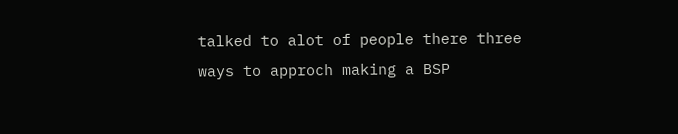talked to alot of people there three ways to approch making a BSP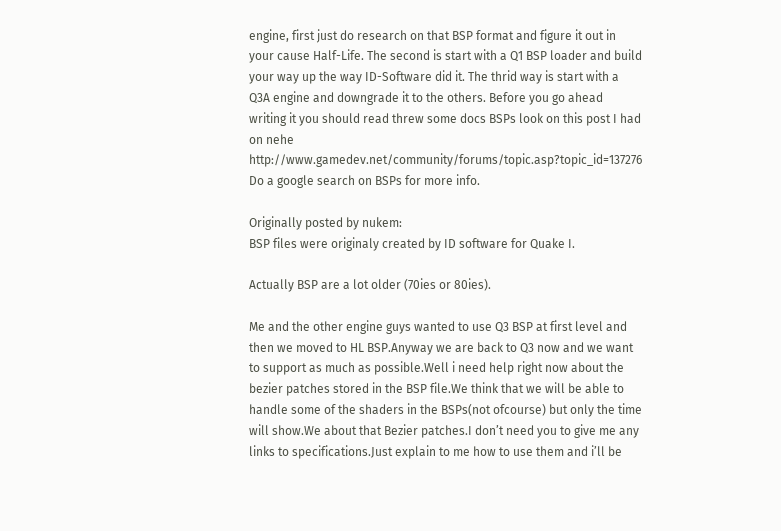engine, first just do research on that BSP format and figure it out in your cause Half-Life. The second is start with a Q1 BSP loader and build your way up the way ID-Software did it. The thrid way is start with a Q3A engine and downgrade it to the others. Before you go ahead writing it you should read threw some docs BSPs look on this post I had on nehe http://www.gamedev.net/community/forums/topic.asp?topic_id=137276 Do a google search on BSPs for more info.

Originally posted by nukem:
BSP files were originaly created by ID software for Quake I.

Actually BSP are a lot older (70ies or 80ies).

Me and the other engine guys wanted to use Q3 BSP at first level and then we moved to HL BSP.Anyway we are back to Q3 now and we want to support as much as possible.Well i need help right now about the bezier patches stored in the BSP file.We think that we will be able to handle some of the shaders in the BSPs(not ofcourse) but only the time will show.We about that Bezier patches.I don’t need you to give me any links to specifications.Just explain to me how to use them and i’ll be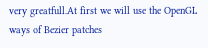very greatfull.At first we will use the OpenGL ways of Bezier patches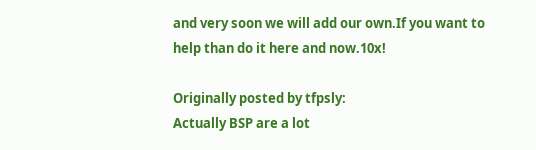and very soon we will add our own.If you want to help than do it here and now.10x!

Originally posted by tfpsly:
Actually BSP are a lot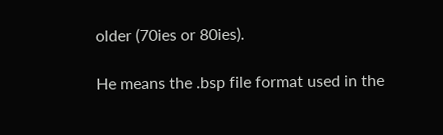older (70ies or 80ies).

He means the .bsp file format used in the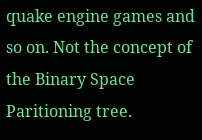quake engine games and so on. Not the concept of the Binary Space Paritioning tree.